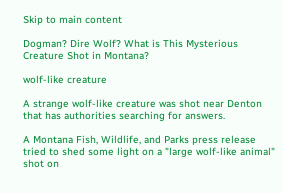Skip to main content

Dogman? Dire Wolf? What is This Mysterious Creature Shot in Montana?

wolf-like creature

A strange wolf-like creature was shot near Denton that has authorities searching for answers.

A Montana Fish, Wildlife, and Parks press release tried to shed some light on a "large wolf-like animal" shot on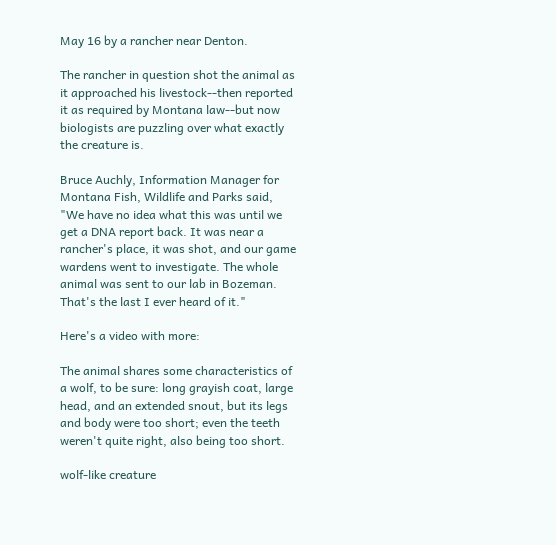May 16 by a rancher near Denton.

The rancher in question shot the animal as it approached his livestock--then reported it as required by Montana law--but now biologists are puzzling over what exactly the creature is.

Bruce Auchly, Information Manager for Montana Fish, Wildlife and Parks said, "We have no idea what this was until we get a DNA report back. It was near a rancher's place, it was shot, and our game wardens went to investigate. The whole animal was sent to our lab in Bozeman. That's the last I ever heard of it."

Here's a video with more:

The animal shares some characteristics of a wolf, to be sure: long grayish coat, large head, and an extended snout, but its legs and body were too short; even the teeth weren't quite right, also being too short.

wolf-like creature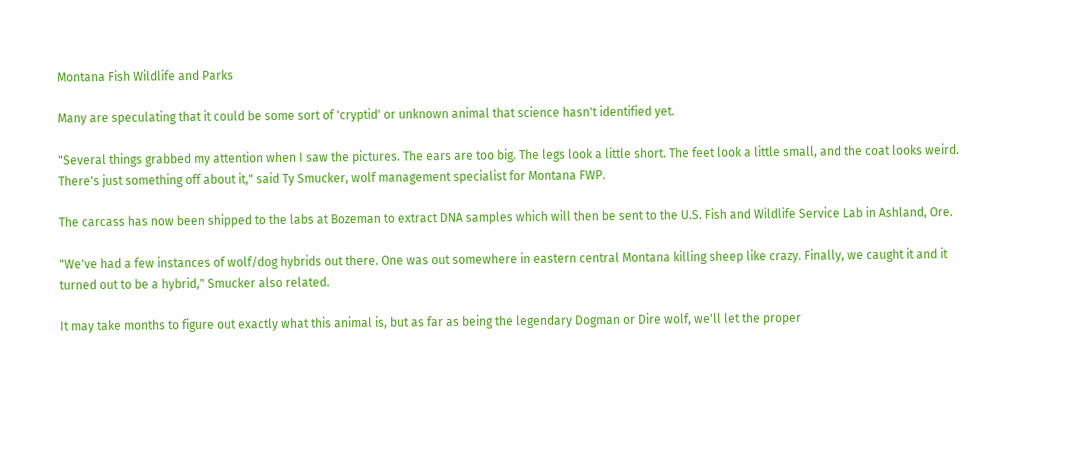Montana Fish Wildlife and Parks

Many are speculating that it could be some sort of 'cryptid' or unknown animal that science hasn't identified yet.

"Several things grabbed my attention when I saw the pictures. The ears are too big. The legs look a little short. The feet look a little small, and the coat looks weird. There's just something off about it," said Ty Smucker, wolf management specialist for Montana FWP.

The carcass has now been shipped to the labs at Bozeman to extract DNA samples which will then be sent to the U.S. Fish and Wildlife Service Lab in Ashland, Ore.

"We've had a few instances of wolf/dog hybrids out there. One was out somewhere in eastern central Montana killing sheep like crazy. Finally, we caught it and it turned out to be a hybrid," Smucker also related.

It may take months to figure out exactly what this animal is, but as far as being the legendary Dogman or Dire wolf, we'll let the proper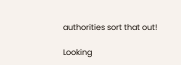authorities sort that out!

Looking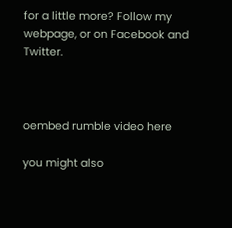for a little more? Follow my webpage, or on Facebook and Twitter.



oembed rumble video here

you might also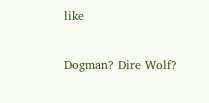like

Dogman? Dire Wolf?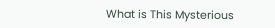What is This Mysterious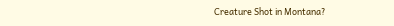Creature Shot in Montana?